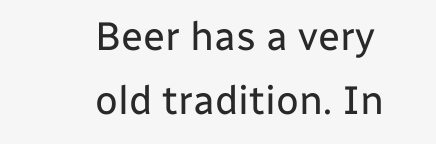Beer has a very old tradition. In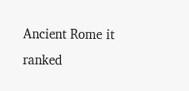Ancient Rome it ranked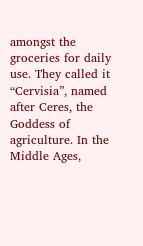amongst the groceries for daily use. They called it “Cervisia”, named after Ceres, the Goddess of agriculture. In the Middle Ages,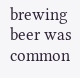brewing beer was common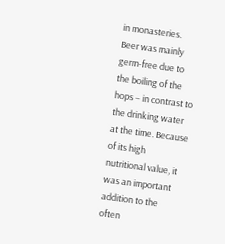in monasteries.
Beer was mainly germ-free due to the boiling of the hops – in contrast to the drinking water at the time. Because of its high nutritional value, it was an important addition to the often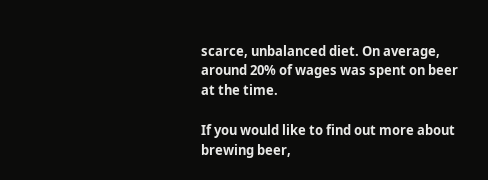scarce, unbalanced diet. On average, around 20% of wages was spent on beer at the time.

If you would like to find out more about brewing beer,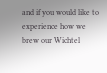and if you would like to experience how we brew our Wichtel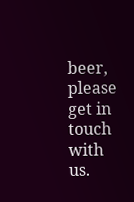beer, please get in touch with us.